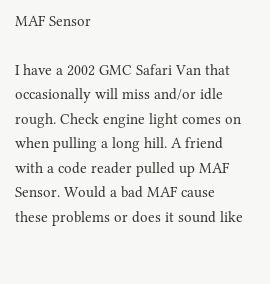MAF Sensor

I have a 2002 GMC Safari Van that occasionally will miss and/or idle rough. Check engine light comes on when pulling a long hill. A friend with a code reader pulled up MAF Sensor. Would a bad MAF cause these problems or does it sound like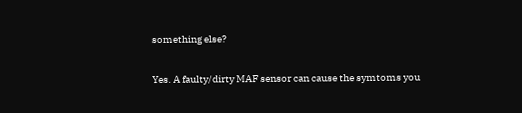something else?

Yes. A faulty/dirty MAF sensor can cause the symtoms you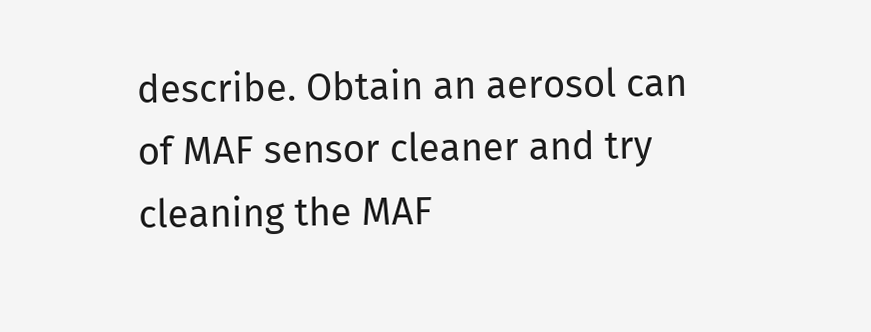describe. Obtain an aerosol can of MAF sensor cleaner and try cleaning the MAF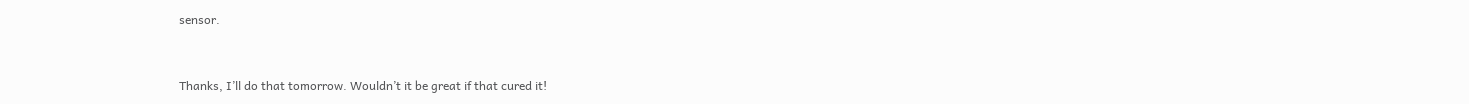sensor.


Thanks, I’ll do that tomorrow. Wouldn’t it be great if that cured it!